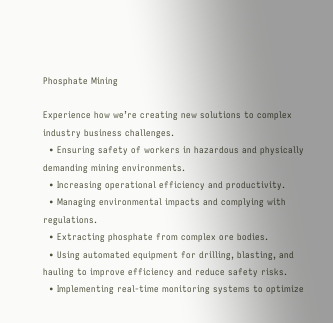Phosphate Mining

Experience how we’re creating new solutions to complex industry business challenges.
  • Ensuring safety of workers in hazardous and physically demanding mining environments.
  • Increasing operational efficiency and productivity.
  • Managing environmental impacts and complying with regulations.
  • Extracting phosphate from complex ore bodies.
  • Using automated equipment for drilling, blasting, and hauling to improve efficiency and reduce safety risks.
  • Implementing real-time monitoring systems to optimize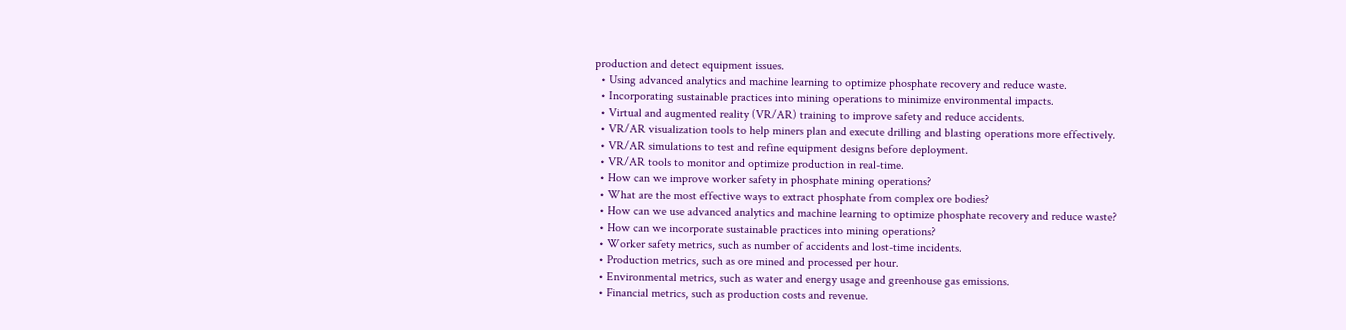production and detect equipment issues.
  • Using advanced analytics and machine learning to optimize phosphate recovery and reduce waste.
  • Incorporating sustainable practices into mining operations to minimize environmental impacts.
  • Virtual and augmented reality (VR/AR) training to improve safety and reduce accidents.
  • VR/AR visualization tools to help miners plan and execute drilling and blasting operations more effectively.
  • VR/AR simulations to test and refine equipment designs before deployment.
  • VR/AR tools to monitor and optimize production in real-time.
  • How can we improve worker safety in phosphate mining operations?
  • What are the most effective ways to extract phosphate from complex ore bodies?
  • How can we use advanced analytics and machine learning to optimize phosphate recovery and reduce waste?
  • How can we incorporate sustainable practices into mining operations?
  • Worker safety metrics, such as number of accidents and lost-time incidents.
  • Production metrics, such as ore mined and processed per hour.
  • Environmental metrics, such as water and energy usage and greenhouse gas emissions.
  • Financial metrics, such as production costs and revenue.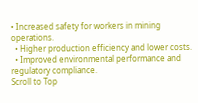• Increased safety for workers in mining operations.
  • Higher production efficiency and lower costs.
  • Improved environmental performance and regulatory compliance.
Scroll to Top